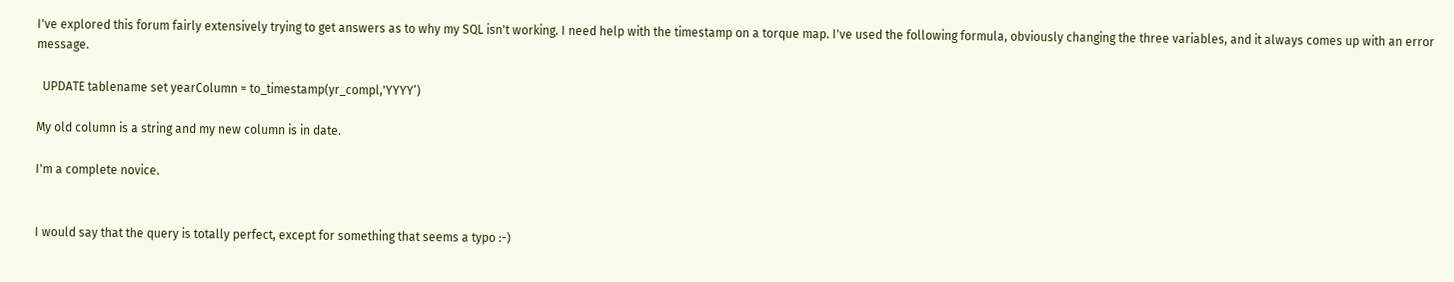I've explored this forum fairly extensively trying to get answers as to why my SQL isn't working. I need help with the timestamp on a torque map. I've used the following formula, obviously changing the three variables, and it always comes up with an error message.

  UPDATE tablename set yearColumn = to_timestamp(yr_compl,'YYYY’)

My old column is a string and my new column is in date.

I'm a complete novice.


I would say that the query is totally perfect, except for something that seems a typo :-)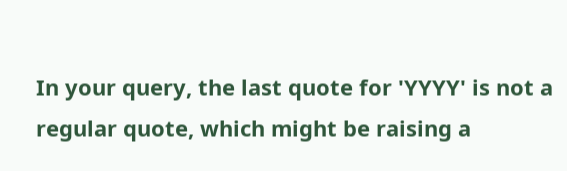In your query, the last quote for 'YYYY' is not a regular quote, which might be raising a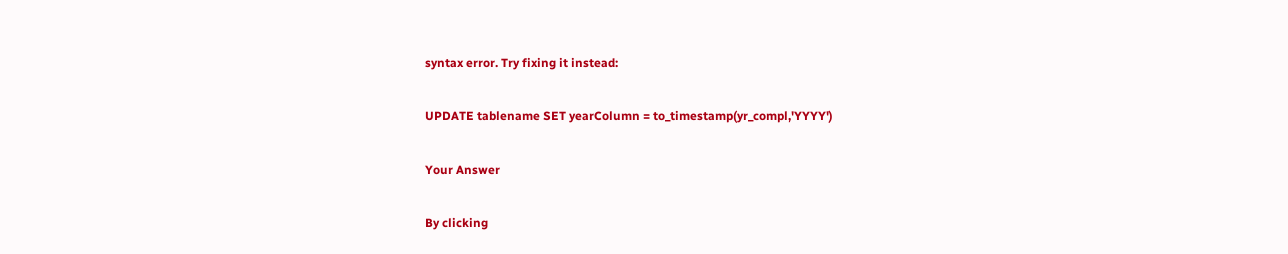syntax error. Try fixing it instead:

UPDATE tablename SET yearColumn = to_timestamp(yr_compl,'YYYY')

Your Answer

By clicking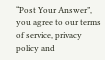“Post Your Answer”, you agree to our terms of service, privacy policy and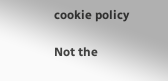cookie policy

Not the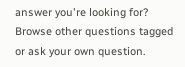answer you're looking for? Browse other questions tagged or ask your own question.